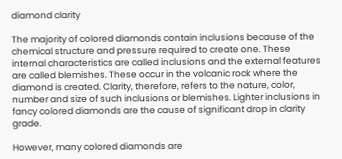diamond clarity

The majority of colored diamonds contain inclusions because of the chemical structure and pressure required to create one. These internal characteristics are called inclusions and the external features are called blemishes. These occur in the volcanic rock where the diamond is created. Clarity, therefore, refers to the nature, color, number and size of such inclusions or blemishes. Lighter inclusions in fancy colored diamonds are the cause of significant drop in clarity grade.

However, many colored diamonds are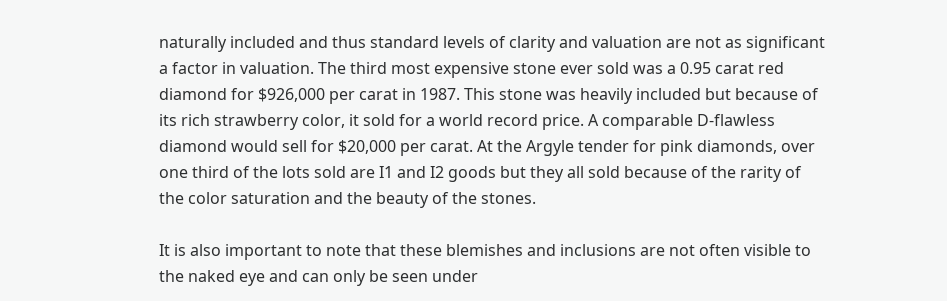naturally included and thus standard levels of clarity and valuation are not as significant a factor in valuation. The third most expensive stone ever sold was a 0.95 carat red diamond for $926,000 per carat in 1987. This stone was heavily included but because of its rich strawberry color, it sold for a world record price. A comparable D-flawless diamond would sell for $20,000 per carat. At the Argyle tender for pink diamonds, over one third of the lots sold are I1 and I2 goods but they all sold because of the rarity of the color saturation and the beauty of the stones.

It is also important to note that these blemishes and inclusions are not often visible to the naked eye and can only be seen under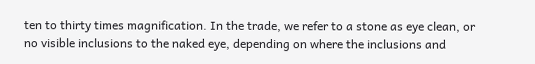ten to thirty times magnification. In the trade, we refer to a stone as eye clean, or no visible inclusions to the naked eye, depending on where the inclusions and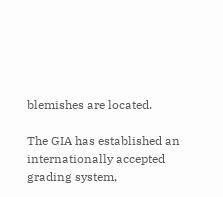blemishes are located.

The GIA has established an internationally accepted grading system,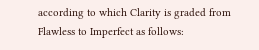according to which Clarity is graded from Flawless to Imperfect as follows: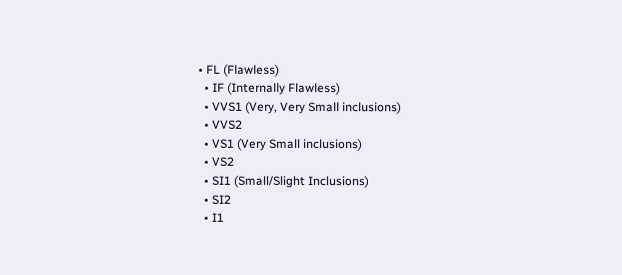• FL (Flawless)
  • IF (Internally Flawless)
  • VVS1 (Very, Very Small inclusions)
  • VVS2
  • VS1 (Very Small inclusions)
  • VS2
  • SI1 (Small/Slight Inclusions)
  • SI2
  • I1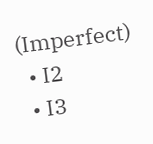(Imperfect)
  • I2
  • I3